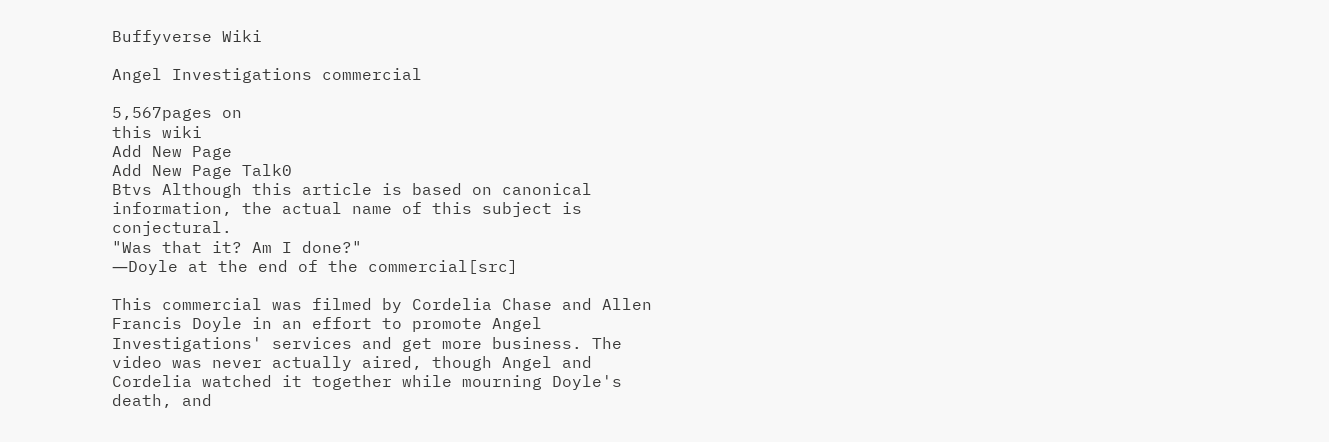Buffyverse Wiki

Angel Investigations commercial

5,567pages on
this wiki
Add New Page
Add New Page Talk0
Btvs Although this article is based on canonical information, the actual name of this subject is conjectural.
"Was that it? Am I done?"
―Doyle at the end of the commercial[src]

This commercial was filmed by Cordelia Chase and Allen Francis Doyle in an effort to promote Angel Investigations' services and get more business. The video was never actually aired, though Angel and Cordelia watched it together while mourning Doyle's death, and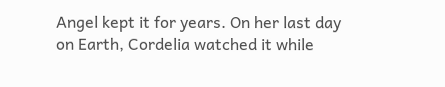Angel kept it for years. On her last day on Earth, Cordelia watched it while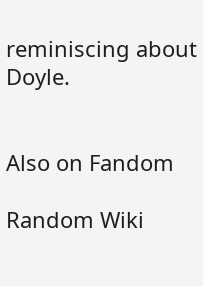reminiscing about Doyle.


Also on Fandom

Random Wiki